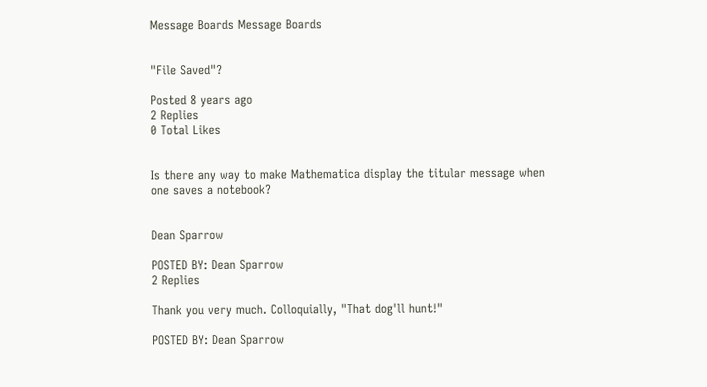Message Boards Message Boards


"File Saved"?

Posted 8 years ago
2 Replies
0 Total Likes


Is there any way to make Mathematica display the titular message when one saves a notebook?


Dean Sparrow

POSTED BY: Dean Sparrow
2 Replies

Thank you very much. Colloquially, "That dog'll hunt!"

POSTED BY: Dean Sparrow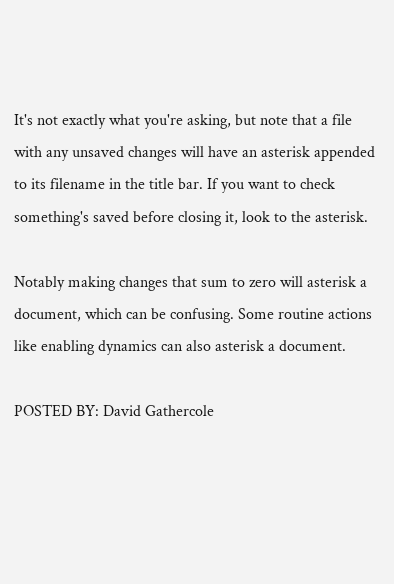It's not exactly what you're asking, but note that a file with any unsaved changes will have an asterisk appended to its filename in the title bar. If you want to check something's saved before closing it, look to the asterisk.

Notably making changes that sum to zero will asterisk a document, which can be confusing. Some routine actions like enabling dynamics can also asterisk a document.

POSTED BY: David Gathercole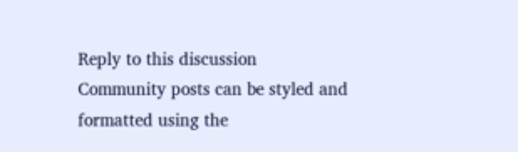Reply to this discussion
Community posts can be styled and formatted using the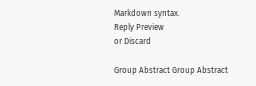Markdown syntax.
Reply Preview
or Discard

Group Abstract Group Abstract